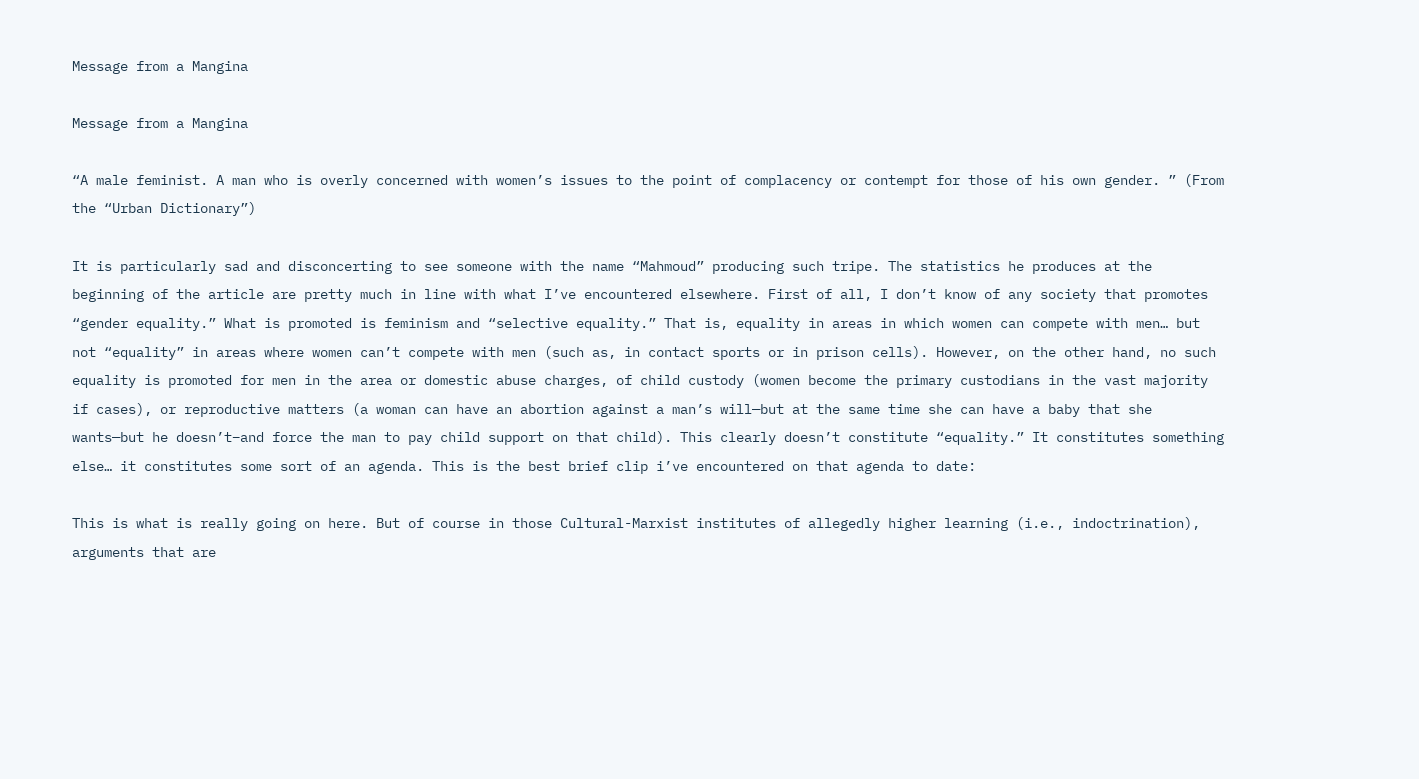Message from a Mangina

Message from a Mangina

“A male feminist. A man who is overly concerned with women’s issues to the point of complacency or contempt for those of his own gender. ” (From the “Urban Dictionary”)

It is particularly sad and disconcerting to see someone with the name “Mahmoud” producing such tripe. The statistics he produces at the beginning of the article are pretty much in line with what I’ve encountered elsewhere. First of all, I don’t know of any society that promotes “gender equality.” What is promoted is feminism and “selective equality.” That is, equality in areas in which women can compete with men… but not “equality” in areas where women can’t compete with men (such as, in contact sports or in prison cells). However, on the other hand, no such equality is promoted for men in the area or domestic abuse charges, of child custody (women become the primary custodians in the vast majority if cases), or reproductive matters (a woman can have an abortion against a man’s will—but at the same time she can have a baby that she wants—but he doesn’t–and force the man to pay child support on that child). This clearly doesn’t constitute “equality.” It constitutes something else… it constitutes some sort of an agenda. This is the best brief clip i’ve encountered on that agenda to date:

This is what is really going on here. But of course in those Cultural-Marxist institutes of allegedly higher learning (i.e., indoctrination), arguments that are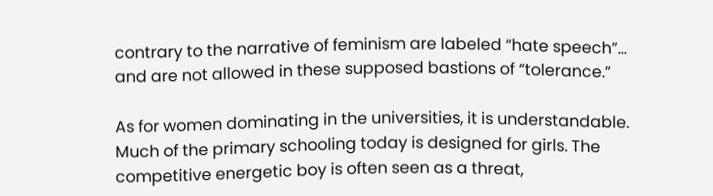contrary to the narrative of feminism are labeled “hate speech”… and are not allowed in these supposed bastions of “tolerance.”

As for women dominating in the universities, it is understandable. Much of the primary schooling today is designed for girls. The competitive energetic boy is often seen as a threat,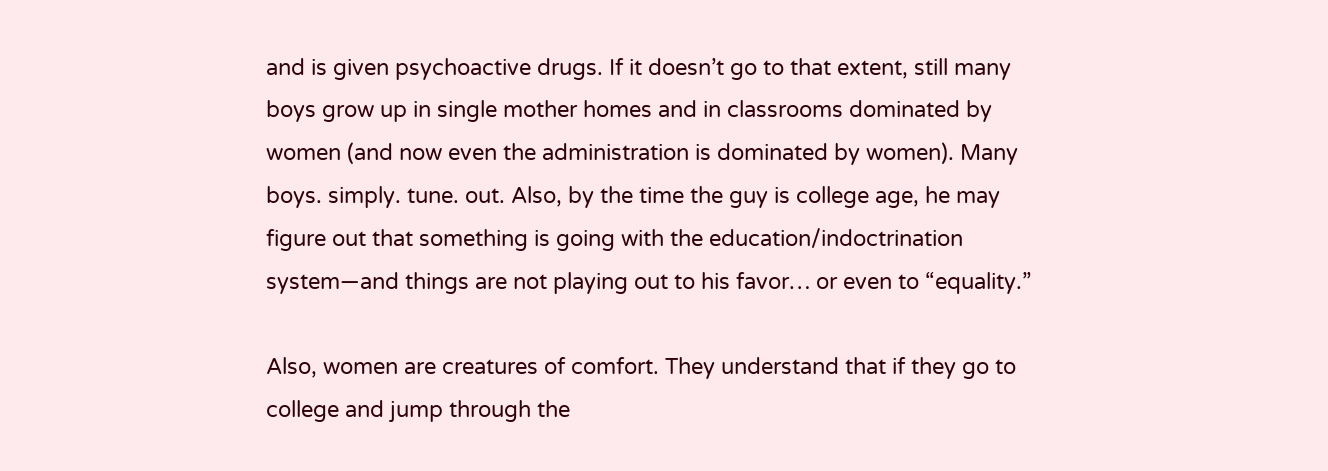and is given psychoactive drugs. If it doesn’t go to that extent, still many boys grow up in single mother homes and in classrooms dominated by women (and now even the administration is dominated by women). Many boys. simply. tune. out. Also, by the time the guy is college age, he may figure out that something is going with the education/indoctrination system—and things are not playing out to his favor… or even to “equality.”

Also, women are creatures of comfort. They understand that if they go to college and jump through the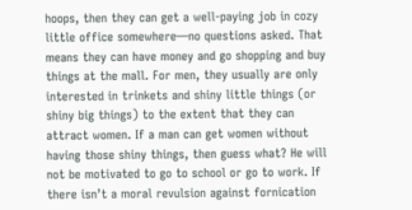hoops, then they can get a well-paying job in cozy little office somewhere—no questions asked. That means they can have money and go shopping and buy things at the mall. For men, they usually are only interested in trinkets and shiny little things (or shiny big things) to the extent that they can attract women. If a man can get women without having those shiny things, then guess what? He will not be motivated to go to school or go to work. If there isn’t a moral revulsion against fornication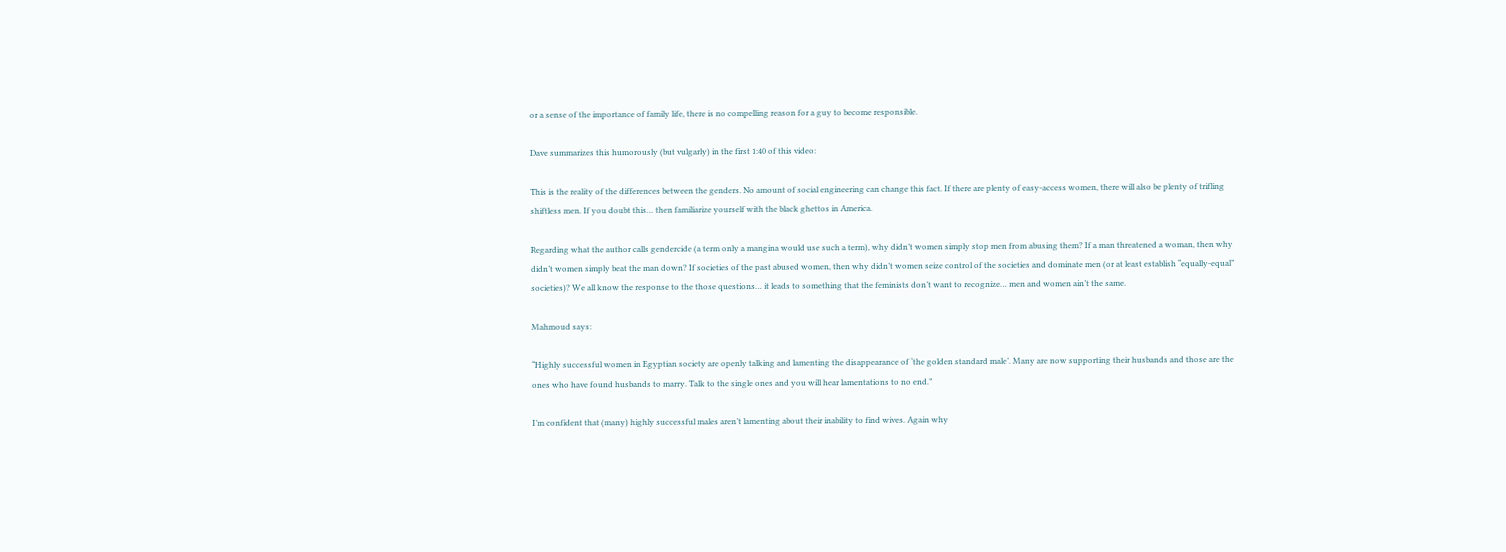or a sense of the importance of family life, there is no compelling reason for a guy to become responsible.

Dave summarizes this humorously (but vulgarly) in the first 1:40 of this video:

This is the reality of the differences between the genders. No amount of social engineering can change this fact. If there are plenty of easy-access women, there will also be plenty of trifling shiftless men. If you doubt this… then familiarize yourself with the black ghettos in America.

Regarding what the author calls gendercide (a term only a mangina would use such a term), why didn’t women simply stop men from abusing them? If a man threatened a woman, then why didn’t women simply beat the man down? If societies of the past abused women, then why didn’t women seize control of the societies and dominate men (or at least establish “equally-equal” societies)? We all know the response to the those questions… it leads to something that the feminists don’t want to recognize… men and women ain’t the same.

Mahmoud says:

“Highly successful women in Egyptian society are openly talking and lamenting the disappearance of ‘the golden standard male’. Many are now supporting their husbands and those are the ones who have found husbands to marry. Talk to the single ones and you will hear lamentations to no end.”

I’m confident that (many) highly successful males aren’t lamenting about their inability to find wives. Again why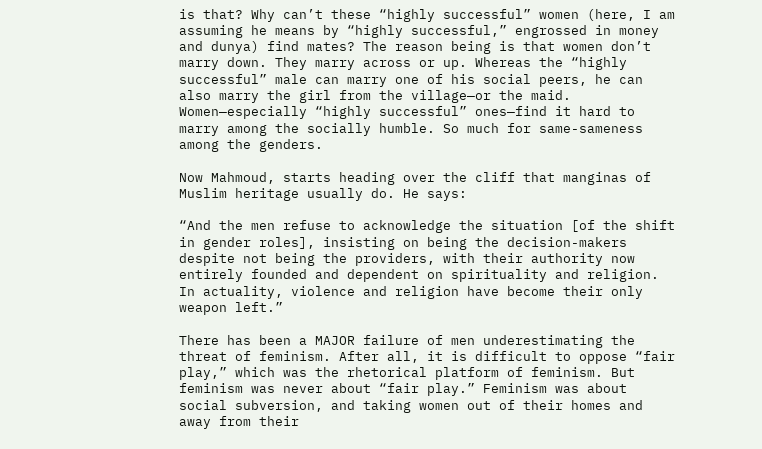is that? Why can’t these “highly successful” women (here, I am assuming he means by “highly successful,” engrossed in money and dunya) find mates? The reason being is that women don’t marry down. They marry across or up. Whereas the “highly successful” male can marry one of his social peers, he can also marry the girl from the village—or the maid. Women—especially “highly successful” ones—find it hard to marry among the socially humble. So much for same-sameness among the genders.

Now Mahmoud, starts heading over the cliff that manginas of Muslim heritage usually do. He says:

“And the men refuse to acknowledge the situation [of the shift in gender roles], insisting on being the decision-makers despite not being the providers, with their authority now entirely founded and dependent on spirituality and religion. In actuality, violence and religion have become their only weapon left.”

There has been a MAJOR failure of men underestimating the threat of feminism. After all, it is difficult to oppose “fair play,” which was the rhetorical platform of feminism. But feminism was never about “fair play.” Feminism was about social subversion, and taking women out of their homes and away from their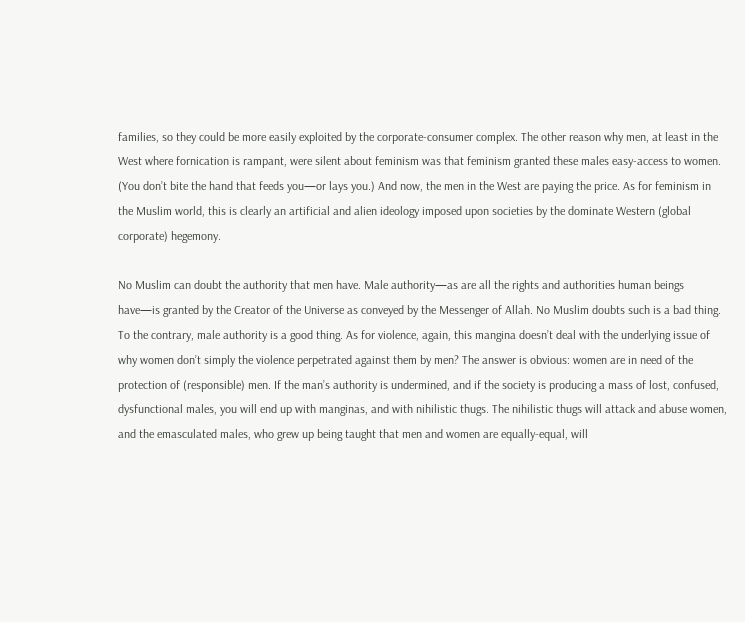families, so they could be more easily exploited by the corporate-consumer complex. The other reason why men, at least in the West where fornication is rampant, were silent about feminism was that feminism granted these males easy-access to women. (You don’t bite the hand that feeds you—or lays you.) And now, the men in the West are paying the price. As for feminism in the Muslim world, this is clearly an artificial and alien ideology imposed upon societies by the dominate Western (global corporate) hegemony.

No Muslim can doubt the authority that men have. Male authority—as are all the rights and authorities human beings have—is granted by the Creator of the Universe as conveyed by the Messenger of Allah. No Muslim doubts such is a bad thing. To the contrary, male authority is a good thing. As for violence, again, this mangina doesn’t deal with the underlying issue of why women don’t simply the violence perpetrated against them by men? The answer is obvious: women are in need of the protection of (responsible) men. If the man’s authority is undermined, and if the society is producing a mass of lost, confused, dysfunctional males, you will end up with manginas, and with nihilistic thugs. The nihilistic thugs will attack and abuse women, and the emasculated males, who grew up being taught that men and women are equally-equal, will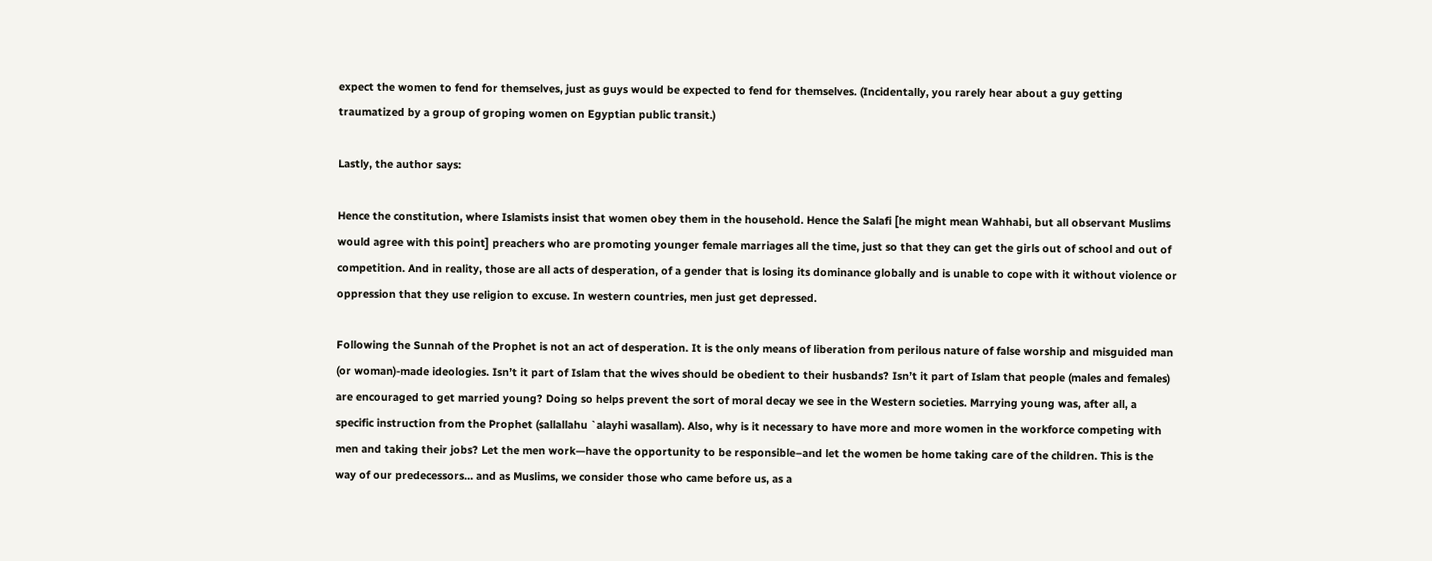expect the women to fend for themselves, just as guys would be expected to fend for themselves. (Incidentally, you rarely hear about a guy getting traumatized by a group of groping women on Egyptian public transit.)

Lastly, the author says:

Hence the constitution, where Islamists insist that women obey them in the household. Hence the Salafi [he might mean Wahhabi, but all observant Muslims would agree with this point] preachers who are promoting younger female marriages all the time, just so that they can get the girls out of school and out of competition. And in reality, those are all acts of desperation, of a gender that is losing its dominance globally and is unable to cope with it without violence or oppression that they use religion to excuse. In western countries, men just get depressed.

Following the Sunnah of the Prophet is not an act of desperation. It is the only means of liberation from perilous nature of false worship and misguided man (or woman)-made ideologies. Isn’t it part of Islam that the wives should be obedient to their husbands? Isn’t it part of Islam that people (males and females) are encouraged to get married young? Doing so helps prevent the sort of moral decay we see in the Western societies. Marrying young was, after all, a specific instruction from the Prophet (sallallahu `alayhi wasallam). Also, why is it necessary to have more and more women in the workforce competing with men and taking their jobs? Let the men work—have the opportunity to be responsible–and let the women be home taking care of the children. This is the way of our predecessors… and as Muslims, we consider those who came before us, as a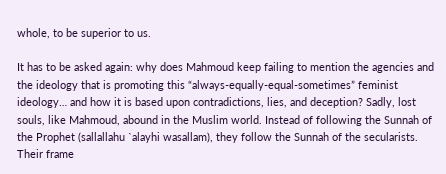whole, to be superior to us.

It has to be asked again: why does Mahmoud keep failing to mention the agencies and the ideology that is promoting this “always-equally-equal-sometimes” feminist ideology… and how it is based upon contradictions, lies, and deception? Sadly, lost souls, like Mahmoud, abound in the Muslim world. Instead of following the Sunnah of the Prophet (sallallahu `alayhi wasallam), they follow the Sunnah of the secularists. Their frame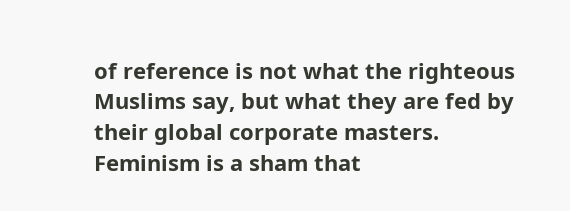of reference is not what the righteous Muslims say, but what they are fed by their global corporate masters. Feminism is a sham that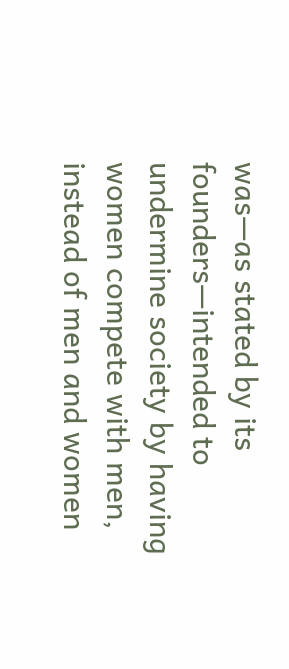was—as stated by its founders—intended to undermine society by having women compete with men, instead of men and women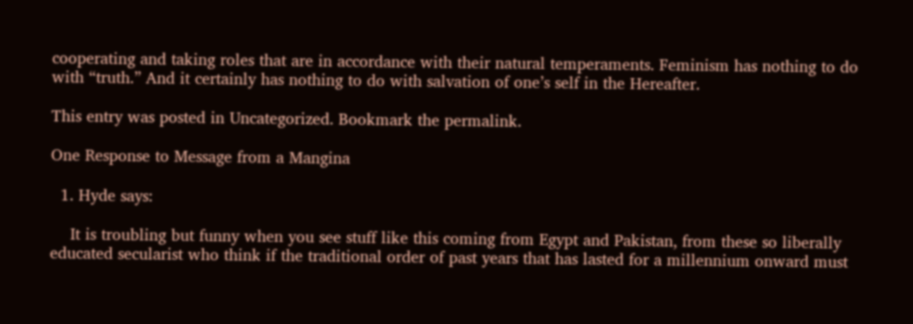cooperating and taking roles that are in accordance with their natural temperaments. Feminism has nothing to do with “truth.” And it certainly has nothing to do with salvation of one’s self in the Hereafter.

This entry was posted in Uncategorized. Bookmark the permalink.

One Response to Message from a Mangina

  1. Hyde says:

    It is troubling but funny when you see stuff like this coming from Egypt and Pakistan, from these so liberally educated secularist who think if the traditional order of past years that has lasted for a millennium onward must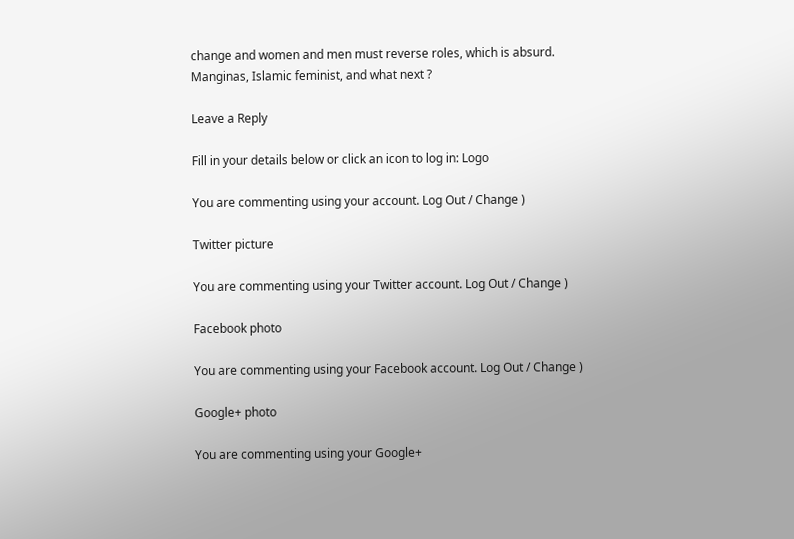change and women and men must reverse roles, which is absurd. Manginas, Islamic feminist, and what next ?

Leave a Reply

Fill in your details below or click an icon to log in: Logo

You are commenting using your account. Log Out / Change )

Twitter picture

You are commenting using your Twitter account. Log Out / Change )

Facebook photo

You are commenting using your Facebook account. Log Out / Change )

Google+ photo

You are commenting using your Google+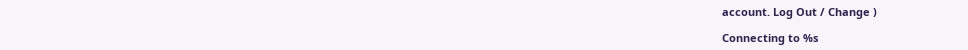account. Log Out / Change )

Connecting to %s